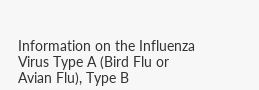Information on the Influenza Virus Type A (Bird Flu or Avian Flu), Type B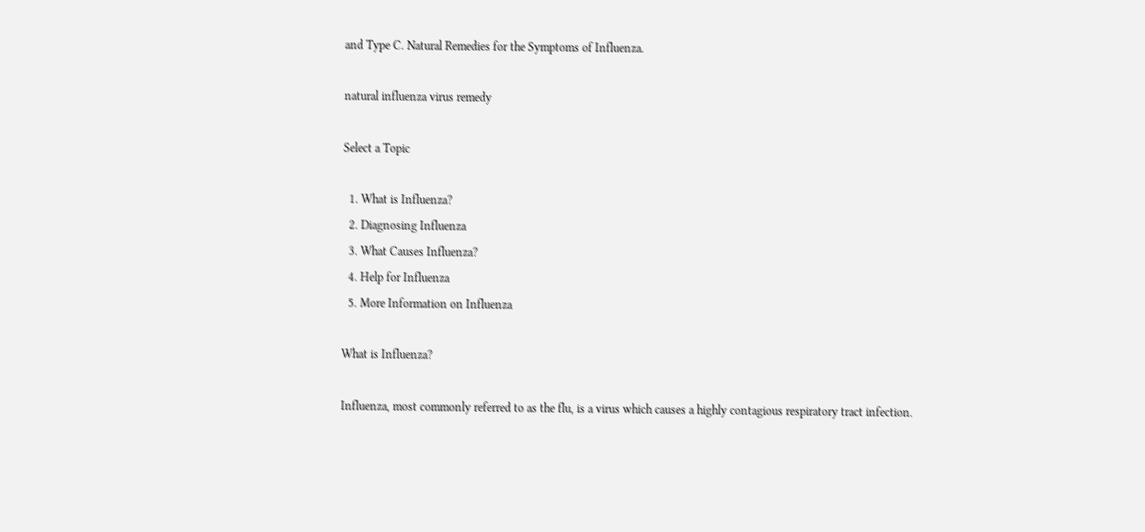and Type C. Natural Remedies for the Symptoms of Influenza.

natural influenza virus remedy

Select a Topic

  1. What is Influenza?
  2. Diagnosing Influenza
  3. What Causes Influenza?
  4. Help for Influenza
  5. More Information on Influenza

What is Influenza?

Influenza, most commonly referred to as the flu, is a virus which causes a highly contagious respiratory tract infection.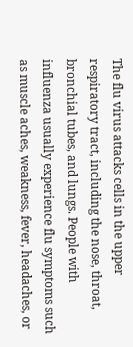The flu virus attacks cells in the upper respiratory tract, including the nose, throat, bronchial tubes, and lungs. People with influenza usually experience flu symptoms such as muscle aches, weakness, fever, headaches, or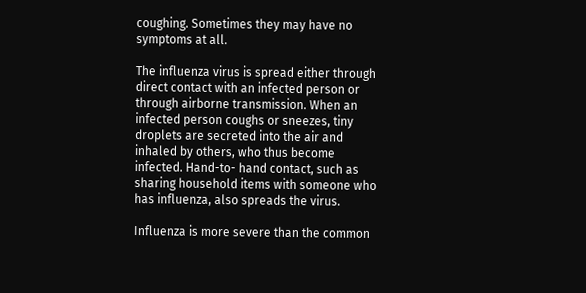coughing. Sometimes they may have no symptoms at all.

The influenza virus is spread either through direct contact with an infected person or through airborne transmission. When an infected person coughs or sneezes, tiny droplets are secreted into the air and inhaled by others, who thus become infected. Hand-to- hand contact, such as sharing household items with someone who has influenza, also spreads the virus.

Influenza is more severe than the common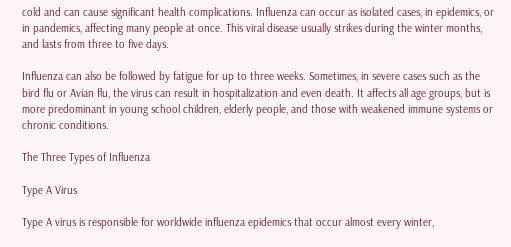cold and can cause significant health complications. Influenza can occur as isolated cases, in epidemics, or in pandemics, affecting many people at once. This viral disease usually strikes during the winter months, and lasts from three to five days.

Influenza can also be followed by fatigue for up to three weeks. Sometimes, in severe cases such as the bird flu or Avian flu, the virus can result in hospitalization and even death. It affects all age groups, but is more predominant in young school children, elderly people, and those with weakened immune systems or chronic conditions.

The Three Types of Influenza

Type A Virus

Type A virus is responsible for worldwide influenza epidemics that occur almost every winter,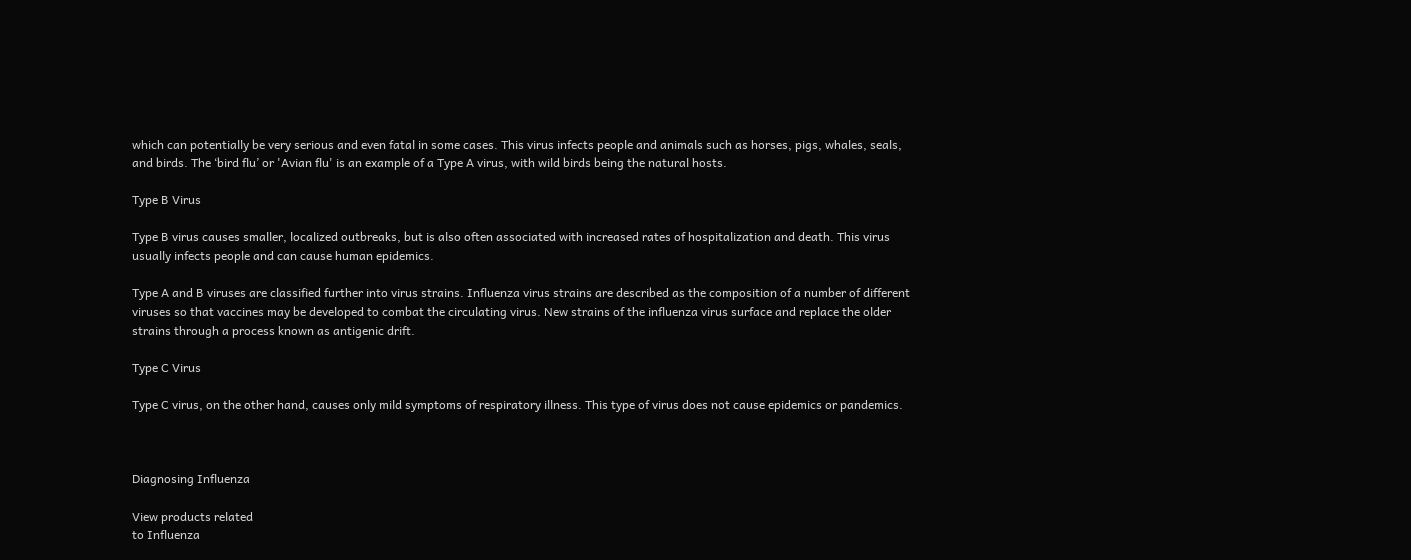which can potentially be very serious and even fatal in some cases. This virus infects people and animals such as horses, pigs, whales, seals, and birds. The ‘bird flu’ or 'Avian flu' is an example of a Type A virus, with wild birds being the natural hosts.

Type B Virus

Type B virus causes smaller, localized outbreaks, but is also often associated with increased rates of hospitalization and death. This virus usually infects people and can cause human epidemics.

Type A and B viruses are classified further into virus strains. Influenza virus strains are described as the composition of a number of different viruses so that vaccines may be developed to combat the circulating virus. New strains of the influenza virus surface and replace the older strains through a process known as antigenic drift.

Type C Virus

Type C virus, on the other hand, causes only mild symptoms of respiratory illness. This type of virus does not cause epidemics or pandemics.



Diagnosing Influenza

View products related
to Influenza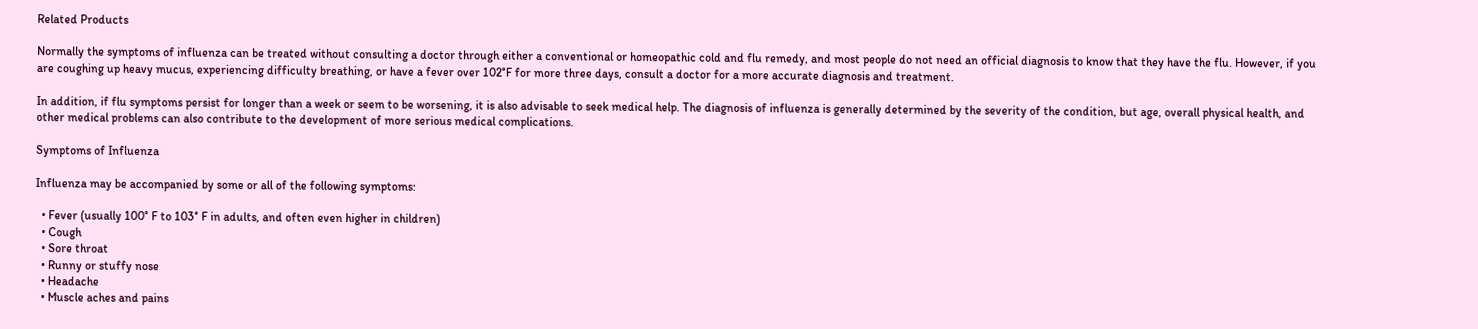Related Products

Normally the symptoms of influenza can be treated without consulting a doctor through either a conventional or homeopathic cold and flu remedy, and most people do not need an official diagnosis to know that they have the flu. However, if you are coughing up heavy mucus, experiencing difficulty breathing, or have a fever over 102°F for more three days, consult a doctor for a more accurate diagnosis and treatment.

In addition, if flu symptoms persist for longer than a week or seem to be worsening, it is also advisable to seek medical help. The diagnosis of influenza is generally determined by the severity of the condition, but age, overall physical health, and other medical problems can also contribute to the development of more serious medical complications.

Symptoms of Influenza

Influenza may be accompanied by some or all of the following symptoms:

  • Fever (usually 100° F to 103° F in adults, and often even higher in children)
  • Cough
  • Sore throat
  • Runny or stuffy nose
  • Headache
  • Muscle aches and pains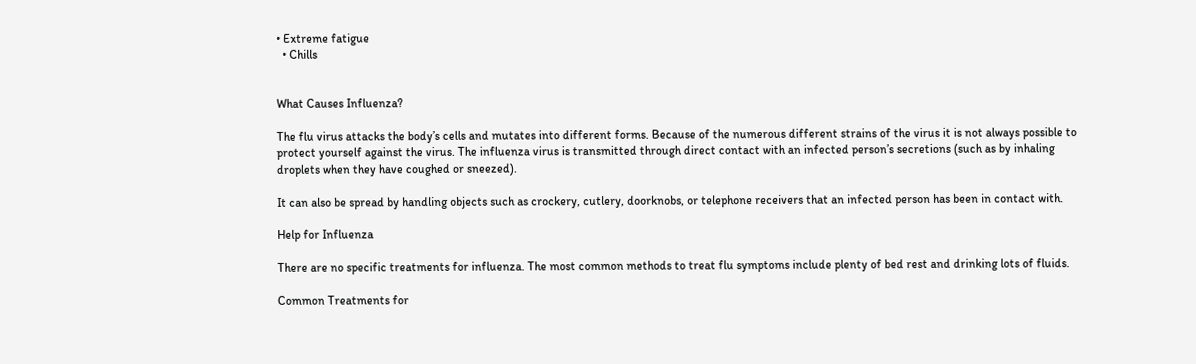• Extreme fatigue
  • Chills


What Causes Influenza?

The flu virus attacks the body’s cells and mutates into different forms. Because of the numerous different strains of the virus it is not always possible to protect yourself against the virus. The influenza virus is transmitted through direct contact with an infected person’s secretions (such as by inhaling droplets when they have coughed or sneezed).

It can also be spread by handling objects such as crockery, cutlery, doorknobs, or telephone receivers that an infected person has been in contact with.

Help for Influenza

There are no specific treatments for influenza. The most common methods to treat flu symptoms include plenty of bed rest and drinking lots of fluids.

Common Treatments for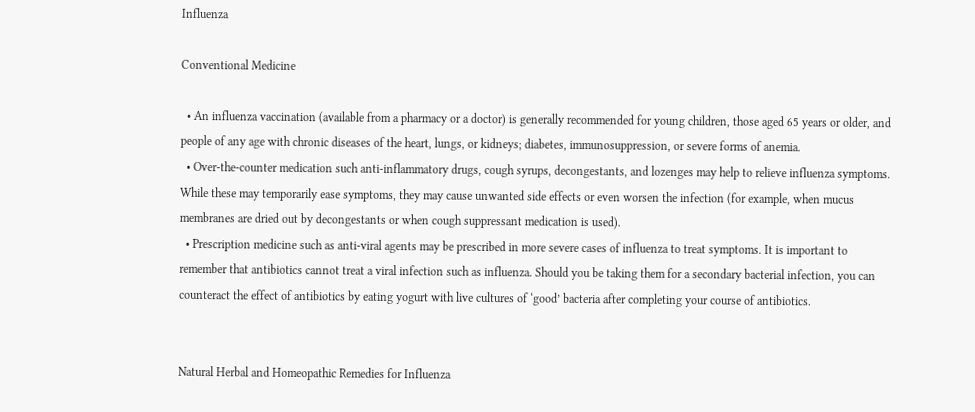Influenza

Conventional Medicine

  • An influenza vaccination (available from a pharmacy or a doctor) is generally recommended for young children, those aged 65 years or older, and people of any age with chronic diseases of the heart, lungs, or kidneys; diabetes, immunosuppression, or severe forms of anemia.
  • Over-the-counter medication such anti-inflammatory drugs, cough syrups, decongestants, and lozenges may help to relieve influenza symptoms. While these may temporarily ease symptoms, they may cause unwanted side effects or even worsen the infection (for example, when mucus membranes are dried out by decongestants or when cough suppressant medication is used).
  • Prescription medicine such as anti-viral agents may be prescribed in more severe cases of influenza to treat symptoms. It is important to remember that antibiotics cannot treat a viral infection such as influenza. Should you be taking them for a secondary bacterial infection, you can counteract the effect of antibiotics by eating yogurt with live cultures of ‘good’ bacteria after completing your course of antibiotics.


Natural Herbal and Homeopathic Remedies for Influenza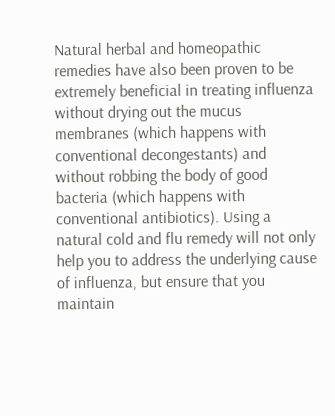Natural herbal and homeopathic remedies have also been proven to be extremely beneficial in treating influenza without drying out the mucus membranes (which happens with conventional decongestants) and without robbing the body of good bacteria (which happens with conventional antibiotics). Using a natural cold and flu remedy will not only help you to address the underlying cause of influenza, but ensure that you maintain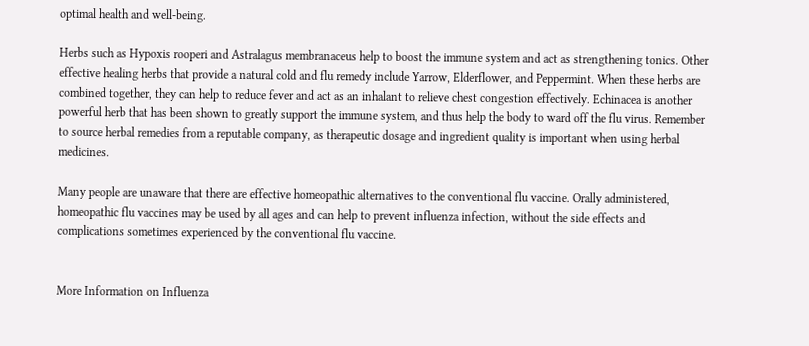optimal health and well-being.

Herbs such as Hypoxis rooperi and Astralagus membranaceus help to boost the immune system and act as strengthening tonics. Other effective healing herbs that provide a natural cold and flu remedy include Yarrow, Elderflower, and Peppermint. When these herbs are combined together, they can help to reduce fever and act as an inhalant to relieve chest congestion effectively. Echinacea is another powerful herb that has been shown to greatly support the immune system, and thus help the body to ward off the flu virus. Remember to source herbal remedies from a reputable company, as therapeutic dosage and ingredient quality is important when using herbal medicines.

Many people are unaware that there are effective homeopathic alternatives to the conventional flu vaccine. Orally administered, homeopathic flu vaccines may be used by all ages and can help to prevent influenza infection, without the side effects and complications sometimes experienced by the conventional flu vaccine.


More Information on Influenza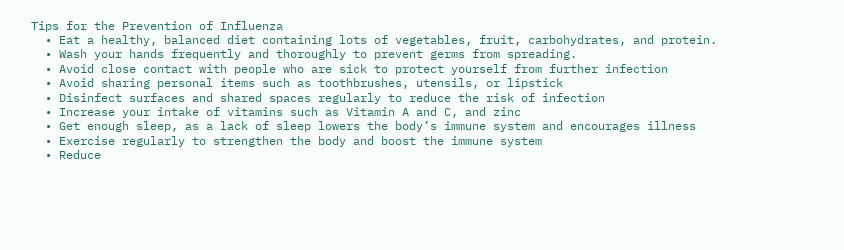Tips for the Prevention of Influenza
  • Eat a healthy, balanced diet containing lots of vegetables, fruit, carbohydrates, and protein.
  • Wash your hands frequently and thoroughly to prevent germs from spreading.
  • Avoid close contact with people who are sick to protect yourself from further infection
  • Avoid sharing personal items such as toothbrushes, utensils, or lipstick
  • Disinfect surfaces and shared spaces regularly to reduce the risk of infection
  • Increase your intake of vitamins such as Vitamin A and C, and zinc
  • Get enough sleep, as a lack of sleep lowers the body’s immune system and encourages illness
  • Exercise regularly to strengthen the body and boost the immune system
  • Reduce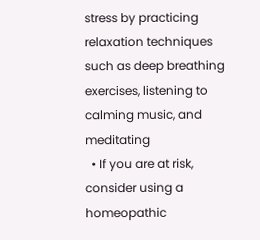stress by practicing relaxation techniques such as deep breathing exercises, listening to calming music, and meditating
  • If you are at risk, consider using a homeopathic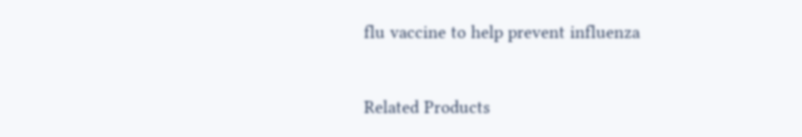flu vaccine to help prevent influenza


Related Products